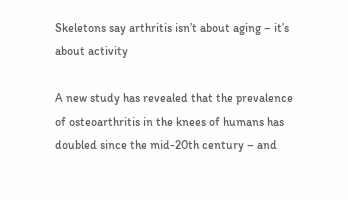Skeletons say arthritis isn’t about aging – it’s about activity

A new study has revealed that the prevalence of osteoarthritis in the knees of humans has doubled since the mid-20th century – and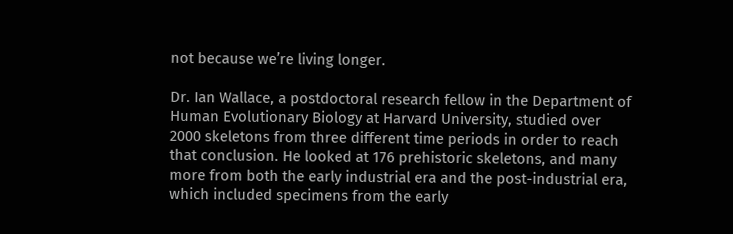not because we’re living longer.

Dr. Ian Wallace, a postdoctoral research fellow in the Department of Human Evolutionary Biology at Harvard University, studied over 2000 skeletons from three different time periods in order to reach that conclusion. He looked at 176 prehistoric skeletons, and many more from both the early industrial era and the post-industrial era, which included specimens from the early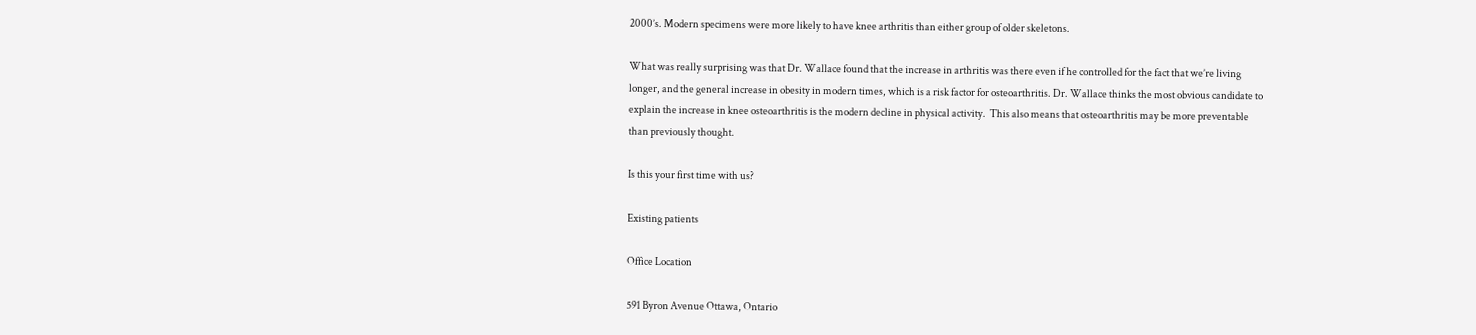2000’s. Modern specimens were more likely to have knee arthritis than either group of older skeletons.

What was really surprising was that Dr. Wallace found that the increase in arthritis was there even if he controlled for the fact that we’re living longer, and the general increase in obesity in modern times, which is a risk factor for osteoarthritis. Dr. Wallace thinks the most obvious candidate to explain the increase in knee osteoarthritis is the modern decline in physical activity.  This also means that osteoarthritis may be more preventable than previously thought.

Is this your first time with us?

Existing patients

Office Location

591 Byron Avenue Ottawa, Ontario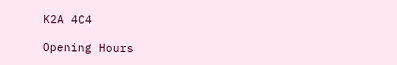K2A 4C4

Opening Hours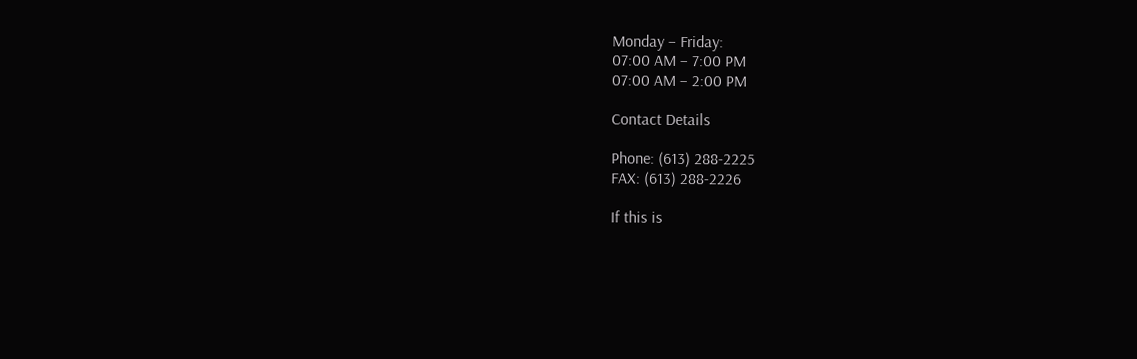Monday – Friday:
07:00 AM – 7:00 PM
07:00 AM – 2:00 PM

Contact Details

Phone: (613) 288-2225
FAX: (613) 288-2226

If this is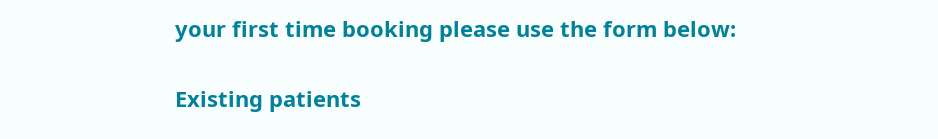your first time booking please use the form below:

Existing patients